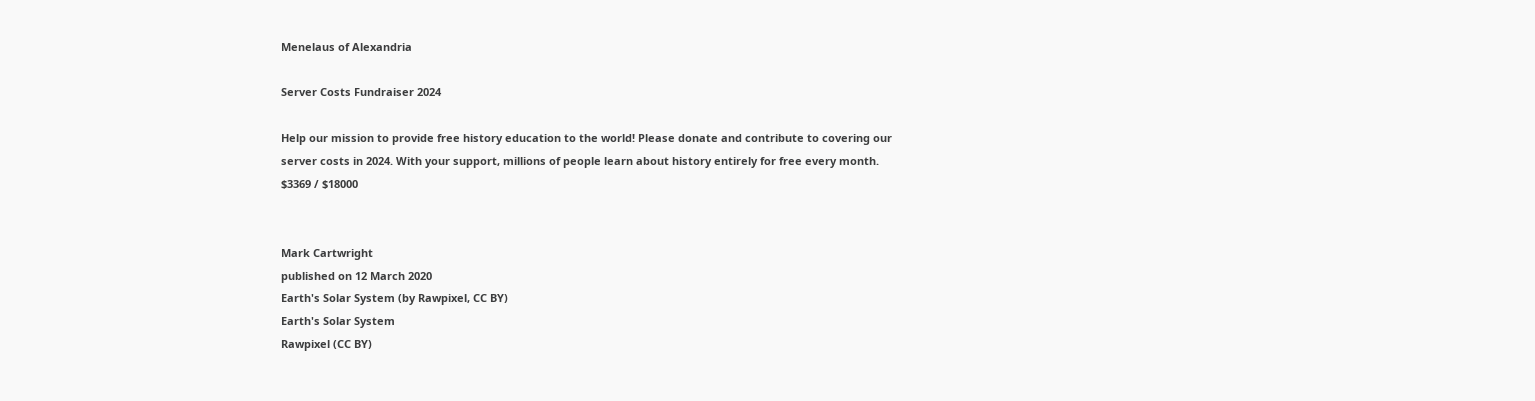Menelaus of Alexandria

Server Costs Fundraiser 2024

Help our mission to provide free history education to the world! Please donate and contribute to covering our server costs in 2024. With your support, millions of people learn about history entirely for free every month.
$3369 / $18000


Mark Cartwright
published on 12 March 2020
Earth's Solar System (by Rawpixel, CC BY)
Earth's Solar System
Rawpixel (CC BY)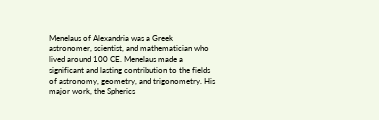Menelaus of Alexandria was a Greek astronomer, scientist, and mathematician who lived around 100 CE. Menelaus made a significant and lasting contribution to the fields of astronomy, geometry, and trigonometry. His major work, the Spherics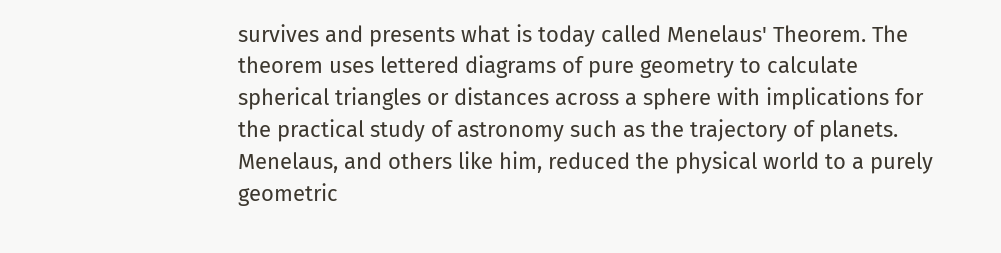survives and presents what is today called Menelaus' Theorem. The theorem uses lettered diagrams of pure geometry to calculate spherical triangles or distances across a sphere with implications for the practical study of astronomy such as the trajectory of planets. Menelaus, and others like him, reduced the physical world to a purely geometric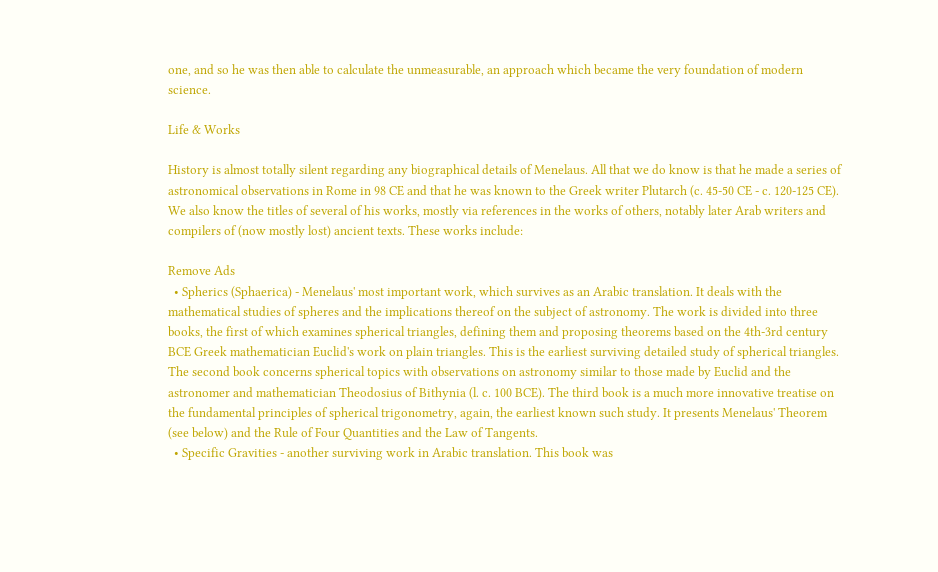one, and so he was then able to calculate the unmeasurable, an approach which became the very foundation of modern science.

Life & Works

History is almost totally silent regarding any biographical details of Menelaus. All that we do know is that he made a series of astronomical observations in Rome in 98 CE and that he was known to the Greek writer Plutarch (c. 45-50 CE - c. 120-125 CE). We also know the titles of several of his works, mostly via references in the works of others, notably later Arab writers and compilers of (now mostly lost) ancient texts. These works include:

Remove Ads
  • Spherics (Sphaerica) - Menelaus' most important work, which survives as an Arabic translation. It deals with the mathematical studies of spheres and the implications thereof on the subject of astronomy. The work is divided into three books, the first of which examines spherical triangles, defining them and proposing theorems based on the 4th-3rd century BCE Greek mathematician Euclid's work on plain triangles. This is the earliest surviving detailed study of spherical triangles. The second book concerns spherical topics with observations on astronomy similar to those made by Euclid and the astronomer and mathematician Theodosius of Bithynia (l. c. 100 BCE). The third book is a much more innovative treatise on the fundamental principles of spherical trigonometry, again, the earliest known such study. It presents Menelaus' Theorem (see below) and the Rule of Four Quantities and the Law of Tangents.
  • Specific Gravities - another surviving work in Arabic translation. This book was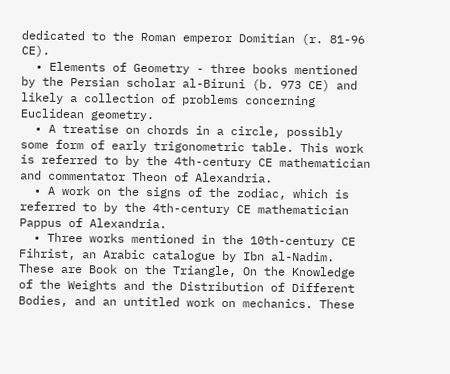dedicated to the Roman emperor Domitian (r. 81-96 CE).
  • Elements of Geometry - three books mentioned by the Persian scholar al-Biruni (b. 973 CE) and likely a collection of problems concerning Euclidean geometry.
  • A treatise on chords in a circle, possibly some form of early trigonometric table. This work is referred to by the 4th-century CE mathematician and commentator Theon of Alexandria.
  • A work on the signs of the zodiac, which is referred to by the 4th-century CE mathematician Pappus of Alexandria.
  • Three works mentioned in the 10th-century CE Fihrist, an Arabic catalogue by Ibn al-Nadim. These are Book on the Triangle, On the Knowledge of the Weights and the Distribution of Different Bodies, and an untitled work on mechanics. These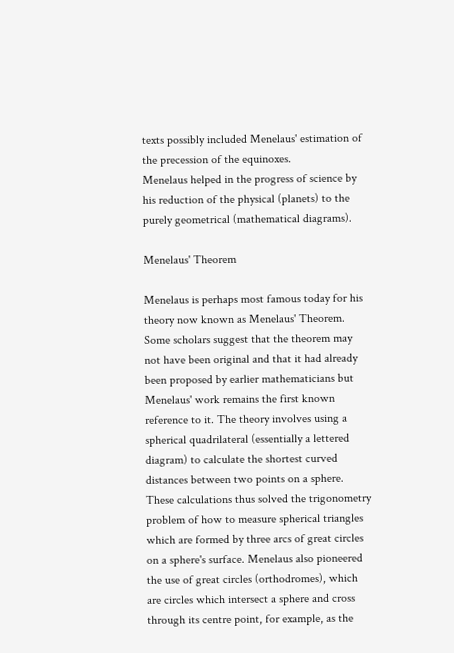texts possibly included Menelaus' estimation of the precession of the equinoxes.
Menelaus helped in the progress of science by his reduction of the physical (planets) to the purely geometrical (mathematical diagrams).

Menelaus' Theorem

Menelaus is perhaps most famous today for his theory now known as Menelaus' Theorem. Some scholars suggest that the theorem may not have been original and that it had already been proposed by earlier mathematicians but Menelaus' work remains the first known reference to it. The theory involves using a spherical quadrilateral (essentially a lettered diagram) to calculate the shortest curved distances between two points on a sphere. These calculations thus solved the trigonometry problem of how to measure spherical triangles which are formed by three arcs of great circles on a sphere's surface. Menelaus also pioneered the use of great circles (orthodromes), which are circles which intersect a sphere and cross through its centre point, for example, as the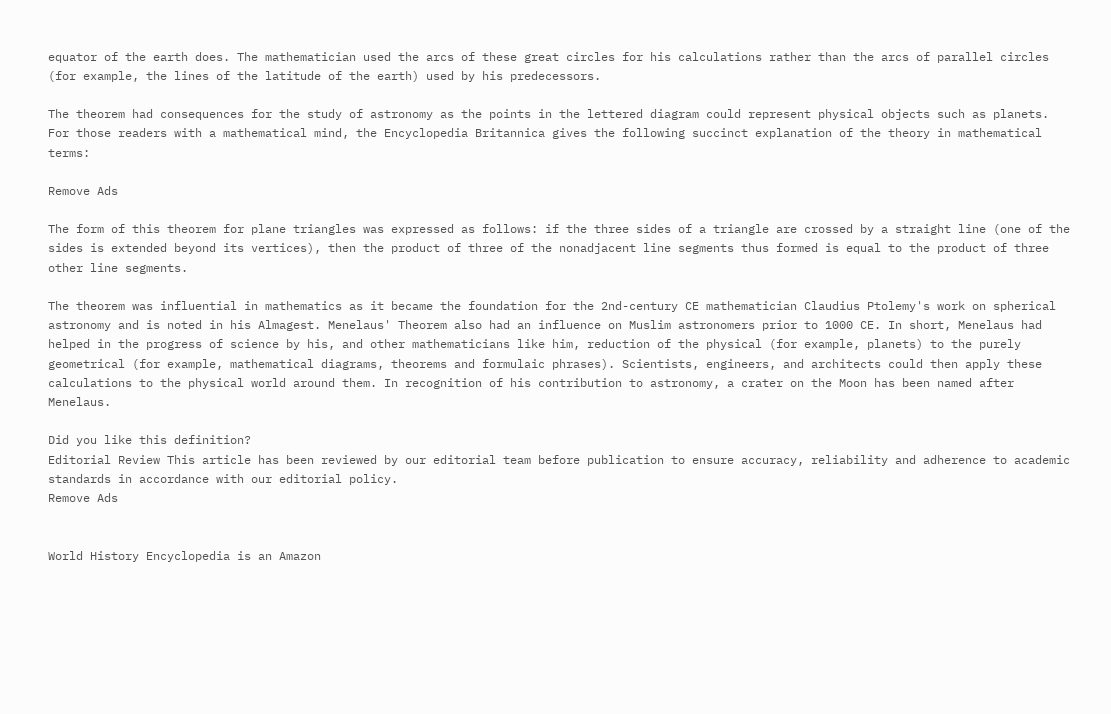equator of the earth does. The mathematician used the arcs of these great circles for his calculations rather than the arcs of parallel circles (for example, the lines of the latitude of the earth) used by his predecessors.

The theorem had consequences for the study of astronomy as the points in the lettered diagram could represent physical objects such as planets. For those readers with a mathematical mind, the Encyclopedia Britannica gives the following succinct explanation of the theory in mathematical terms:

Remove Ads

The form of this theorem for plane triangles was expressed as follows: if the three sides of a triangle are crossed by a straight line (one of the sides is extended beyond its vertices), then the product of three of the nonadjacent line segments thus formed is equal to the product of three other line segments.

The theorem was influential in mathematics as it became the foundation for the 2nd-century CE mathematician Claudius Ptolemy's work on spherical astronomy and is noted in his Almagest. Menelaus' Theorem also had an influence on Muslim astronomers prior to 1000 CE. In short, Menelaus had helped in the progress of science by his, and other mathematicians like him, reduction of the physical (for example, planets) to the purely geometrical (for example, mathematical diagrams, theorems and formulaic phrases). Scientists, engineers, and architects could then apply these calculations to the physical world around them. In recognition of his contribution to astronomy, a crater on the Moon has been named after Menelaus.

Did you like this definition?
Editorial Review This article has been reviewed by our editorial team before publication to ensure accuracy, reliability and adherence to academic standards in accordance with our editorial policy.
Remove Ads


World History Encyclopedia is an Amazon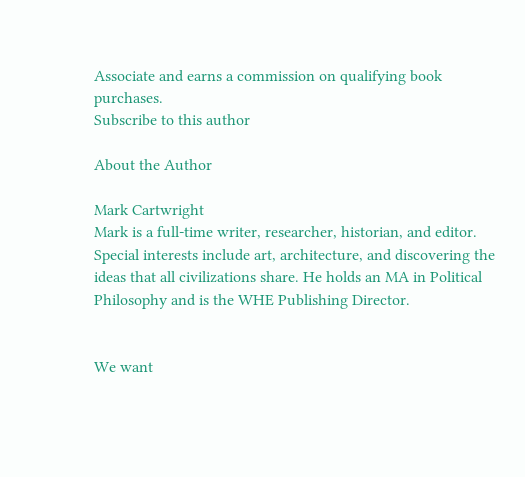Associate and earns a commission on qualifying book purchases.
Subscribe to this author

About the Author

Mark Cartwright
Mark is a full-time writer, researcher, historian, and editor. Special interests include art, architecture, and discovering the ideas that all civilizations share. He holds an MA in Political Philosophy and is the WHE Publishing Director.


We want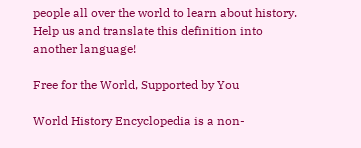people all over the world to learn about history. Help us and translate this definition into another language!

Free for the World, Supported by You

World History Encyclopedia is a non-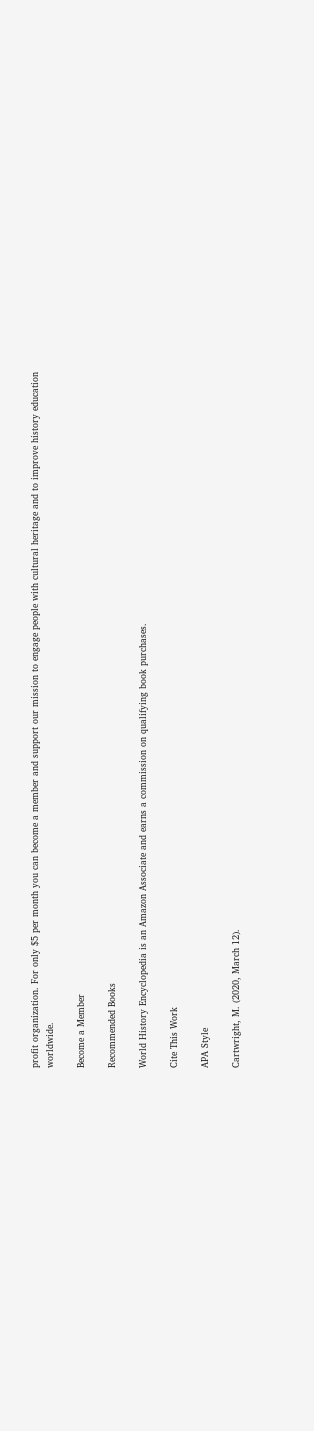profit organization. For only $5 per month you can become a member and support our mission to engage people with cultural heritage and to improve history education worldwide.

Become a Member

Recommended Books

World History Encyclopedia is an Amazon Associate and earns a commission on qualifying book purchases.

Cite This Work

APA Style

Cartwright, M. (2020, March 12).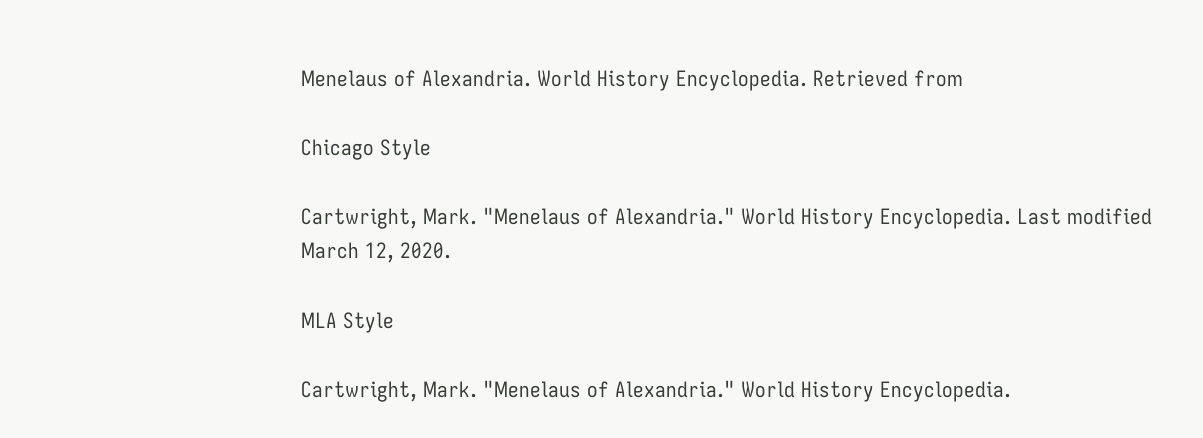Menelaus of Alexandria. World History Encyclopedia. Retrieved from

Chicago Style

Cartwright, Mark. "Menelaus of Alexandria." World History Encyclopedia. Last modified March 12, 2020.

MLA Style

Cartwright, Mark. "Menelaus of Alexandria." World History Encyclopedia.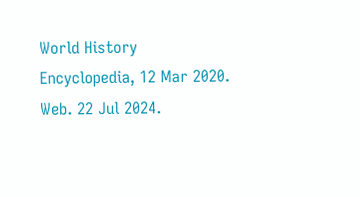World History Encyclopedia, 12 Mar 2020. Web. 22 Jul 2024.